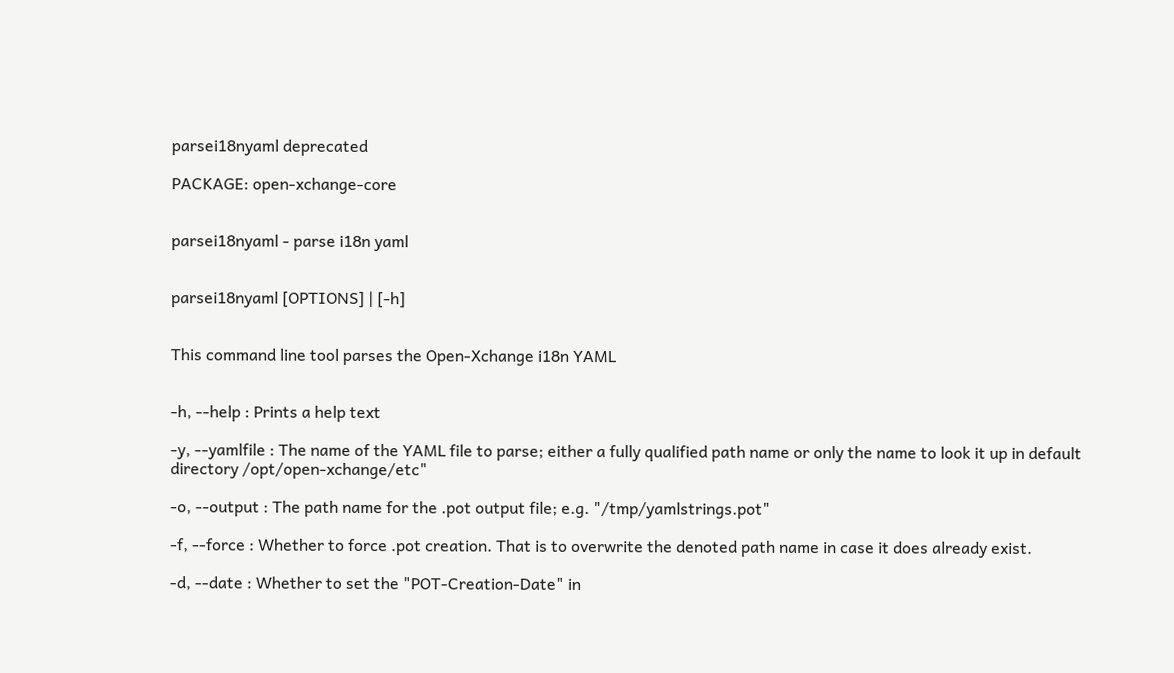parsei18nyaml deprecated

PACKAGE: open-xchange-core


parsei18nyaml - parse i18n yaml


parsei18nyaml [OPTIONS] | [-h]


This command line tool parses the Open-Xchange i18n YAML


-h, --help : Prints a help text

-y, --yamlfile : The name of the YAML file to parse; either a fully qualified path name or only the name to look it up in default directory /opt/open-xchange/etc"

-o, --output : The path name for the .pot output file; e.g. "/tmp/yamlstrings.pot"

-f, --force : Whether to force .pot creation. That is to overwrite the denoted path name in case it does already exist.

-d, --date : Whether to set the "POT-Creation-Date" in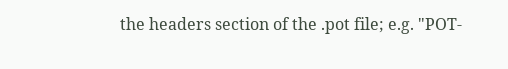the headers section of the .pot file; e.g. "POT-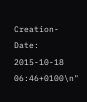Creation-Date: 2015-10-18 06:46+0100\n"